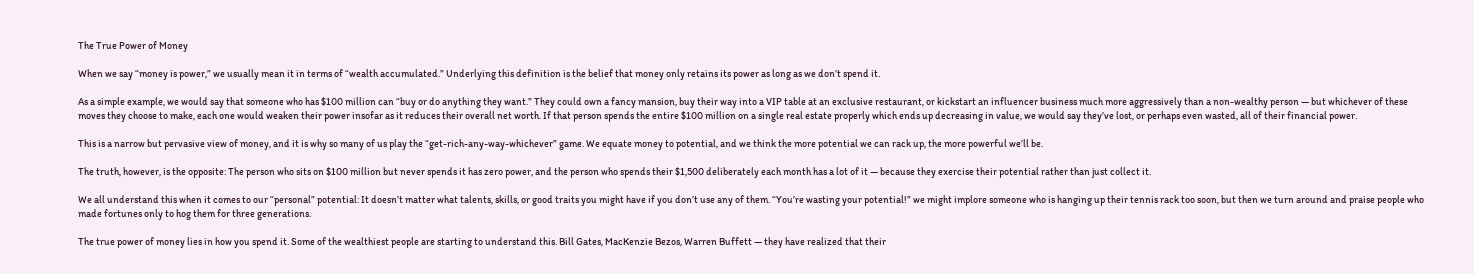The True Power of Money

When we say “money is power,” we usually mean it in terms of “wealth accumulated.” Underlying this definition is the belief that money only retains its power as long as we don’t spend it.

As a simple example, we would say that someone who has $100 million can “buy or do anything they want.” They could own a fancy mansion, buy their way into a VIP table at an exclusive restaurant, or kickstart an influencer business much more aggressively than a non-wealthy person — but whichever of these moves they choose to make, each one would weaken their power insofar as it reduces their overall net worth. If that person spends the entire $100 million on a single real estate properly which ends up decreasing in value, we would say they’ve lost, or perhaps even wasted, all of their financial power.

This is a narrow but pervasive view of money, and it is why so many of us play the “get-rich-any-way-whichever” game. We equate money to potential, and we think the more potential we can rack up, the more powerful we’ll be.

The truth, however, is the opposite: The person who sits on $100 million but never spends it has zero power, and the person who spends their $1,500 deliberately each month has a lot of it — because they exercise their potential rather than just collect it.

We all understand this when it comes to our “personal” potential: It doesn’t matter what talents, skills, or good traits you might have if you don’t use any of them. “You’re wasting your potential!” we might implore someone who is hanging up their tennis rack too soon, but then we turn around and praise people who made fortunes only to hog them for three generations.

The true power of money lies in how you spend it. Some of the wealthiest people are starting to understand this. Bill Gates, MacKenzie Bezos, Warren Buffett — they have realized that their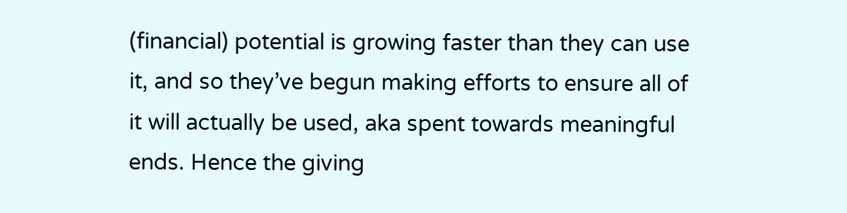(financial) potential is growing faster than they can use it, and so they’ve begun making efforts to ensure all of it will actually be used, aka spent towards meaningful ends. Hence the giving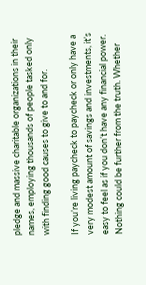pledge and massive charitable organizations in their names, employing thousands of people tasked only with finding good causes to give to and for.

If you’re living paycheck to paycheck or only have a very modest amount of savings and investments, it’s easy to feel as if you don’t have any financial power. Nothing could be further from the truth. Whether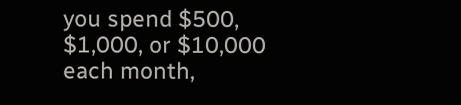you spend $500, $1,000, or $10,000 each month,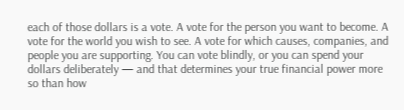each of those dollars is a vote. A vote for the person you want to become. A vote for the world you wish to see. A vote for which causes, companies, and people you are supporting. You can vote blindly, or you can spend your dollars deliberately — and that determines your true financial power more so than how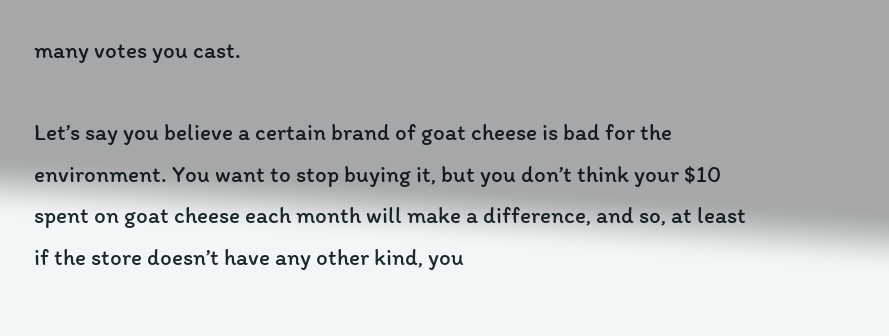many votes you cast.

Let’s say you believe a certain brand of goat cheese is bad for the environment. You want to stop buying it, but you don’t think your $10 spent on goat cheese each month will make a difference, and so, at least if the store doesn’t have any other kind, you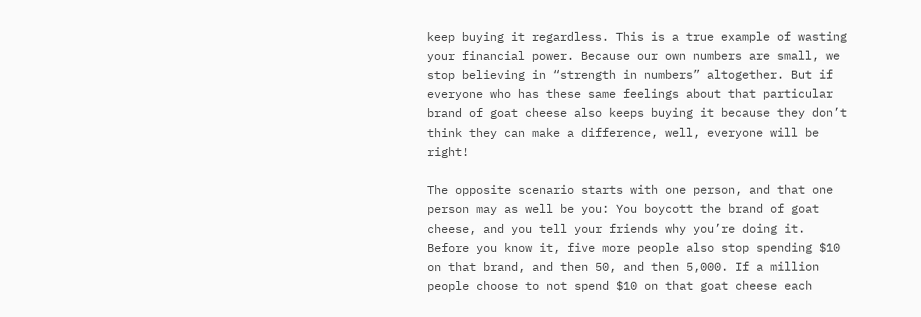keep buying it regardless. This is a true example of wasting your financial power. Because our own numbers are small, we stop believing in “strength in numbers” altogether. But if everyone who has these same feelings about that particular brand of goat cheese also keeps buying it because they don’t think they can make a difference, well, everyone will be right!

The opposite scenario starts with one person, and that one person may as well be you: You boycott the brand of goat cheese, and you tell your friends why you’re doing it. Before you know it, five more people also stop spending $10 on that brand, and then 50, and then 5,000. If a million people choose to not spend $10 on that goat cheese each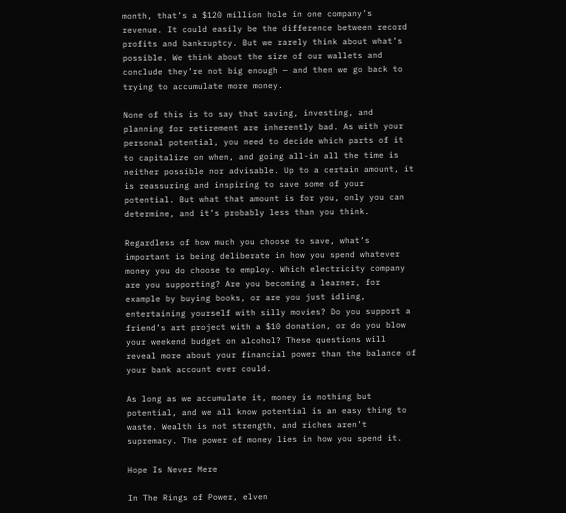month, that’s a $120 million hole in one company’s revenue. It could easily be the difference between record profits and bankruptcy. But we rarely think about what’s possible. We think about the size of our wallets and conclude they’re not big enough — and then we go back to trying to accumulate more money.

None of this is to say that saving, investing, and planning for retirement are inherently bad. As with your personal potential, you need to decide which parts of it to capitalize on when, and going all-in all the time is neither possible nor advisable. Up to a certain amount, it is reassuring and inspiring to save some of your potential. But what that amount is for you, only you can determine, and it’s probably less than you think.

Regardless of how much you choose to save, what’s important is being deliberate in how you spend whatever money you do choose to employ. Which electricity company are you supporting? Are you becoming a learner, for example by buying books, or are you just idling, entertaining yourself with silly movies? Do you support a friend’s art project with a $10 donation, or do you blow your weekend budget on alcohol? These questions will reveal more about your financial power than the balance of your bank account ever could.

As long as we accumulate it, money is nothing but potential, and we all know potential is an easy thing to waste. Wealth is not strength, and riches aren’t supremacy. The power of money lies in how you spend it.

Hope Is Never Mere

In The Rings of Power, elven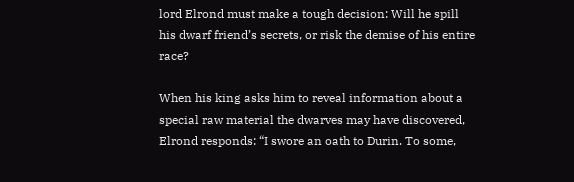lord Elrond must make a tough decision: Will he spill his dwarf friend’s secrets, or risk the demise of his entire race?

When his king asks him to reveal information about a special raw material the dwarves may have discovered, Elrond responds: “I swore an oath to Durin. To some,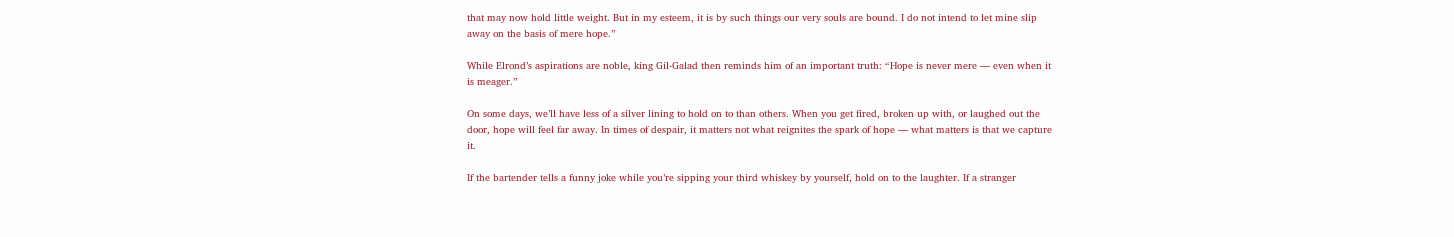that may now hold little weight. But in my esteem, it is by such things our very souls are bound. I do not intend to let mine slip away on the basis of mere hope.”

While Elrond’s aspirations are noble, king Gil-Galad then reminds him of an important truth: “Hope is never mere — even when it is meager.”

On some days, we’ll have less of a silver lining to hold on to than others. When you get fired, broken up with, or laughed out the door, hope will feel far away. In times of despair, it matters not what reignites the spark of hope — what matters is that we capture it.

If the bartender tells a funny joke while you’re sipping your third whiskey by yourself, hold on to the laughter. If a stranger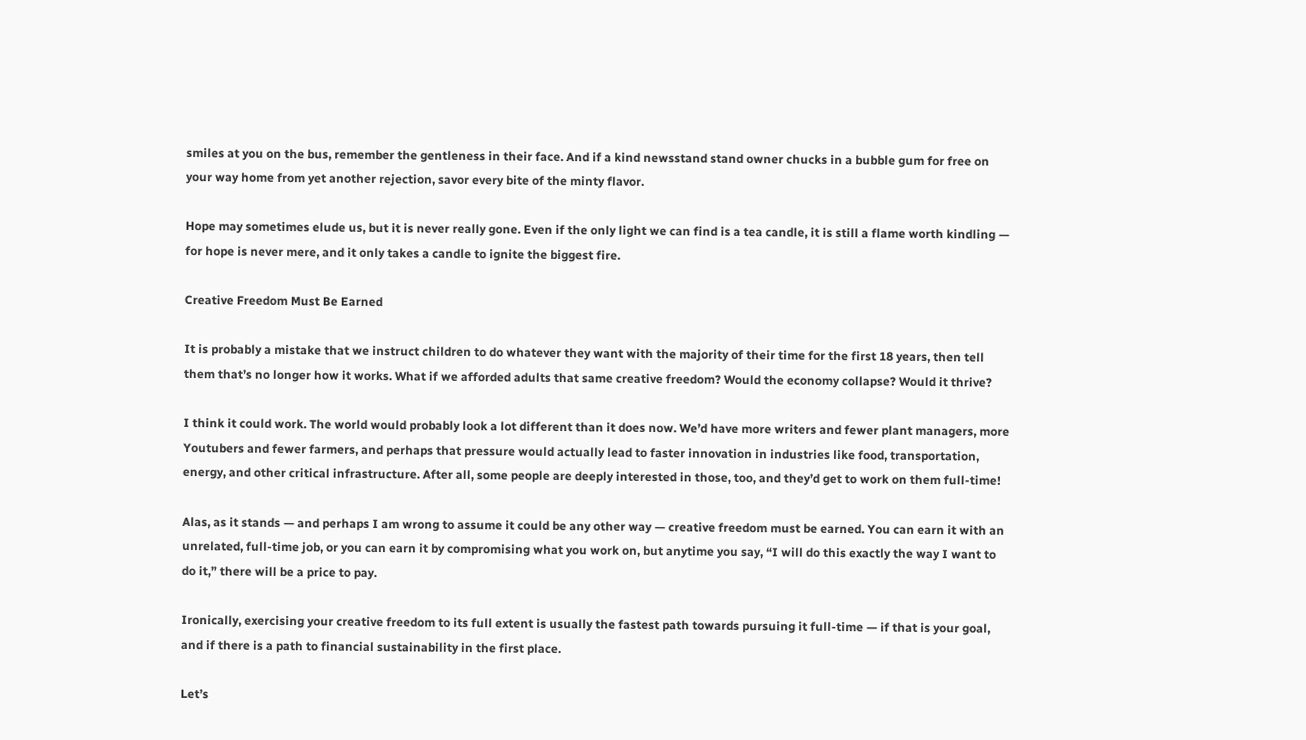smiles at you on the bus, remember the gentleness in their face. And if a kind newsstand stand owner chucks in a bubble gum for free on your way home from yet another rejection, savor every bite of the minty flavor.

Hope may sometimes elude us, but it is never really gone. Even if the only light we can find is a tea candle, it is still a flame worth kindling — for hope is never mere, and it only takes a candle to ignite the biggest fire.

Creative Freedom Must Be Earned

It is probably a mistake that we instruct children to do whatever they want with the majority of their time for the first 18 years, then tell them that’s no longer how it works. What if we afforded adults that same creative freedom? Would the economy collapse? Would it thrive?

I think it could work. The world would probably look a lot different than it does now. We’d have more writers and fewer plant managers, more Youtubers and fewer farmers, and perhaps that pressure would actually lead to faster innovation in industries like food, transportation, energy, and other critical infrastructure. After all, some people are deeply interested in those, too, and they’d get to work on them full-time!

Alas, as it stands — and perhaps I am wrong to assume it could be any other way — creative freedom must be earned. You can earn it with an unrelated, full-time job, or you can earn it by compromising what you work on, but anytime you say, “I will do this exactly the way I want to do it,” there will be a price to pay.

Ironically, exercising your creative freedom to its full extent is usually the fastest path towards pursuing it full-time — if that is your goal, and if there is a path to financial sustainability in the first place.

Let’s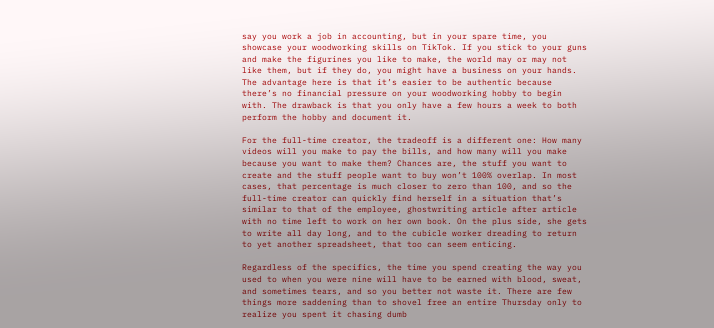say you work a job in accounting, but in your spare time, you showcase your woodworking skills on TikTok. If you stick to your guns and make the figurines you like to make, the world may or may not like them, but if they do, you might have a business on your hands. The advantage here is that it’s easier to be authentic because there’s no financial pressure on your woodworking hobby to begin with. The drawback is that you only have a few hours a week to both perform the hobby and document it.

For the full-time creator, the tradeoff is a different one: How many videos will you make to pay the bills, and how many will you make because you want to make them? Chances are, the stuff you want to create and the stuff people want to buy won’t 100% overlap. In most cases, that percentage is much closer to zero than 100, and so the full-time creator can quickly find herself in a situation that’s similar to that of the employee, ghostwriting article after article with no time left to work on her own book. On the plus side, she gets to write all day long, and to the cubicle worker dreading to return to yet another spreadsheet, that too can seem enticing.

Regardless of the specifics, the time you spend creating the way you used to when you were nine will have to be earned with blood, sweat, and sometimes tears, and so you better not waste it. There are few things more saddening than to shovel free an entire Thursday only to realize you spent it chasing dumb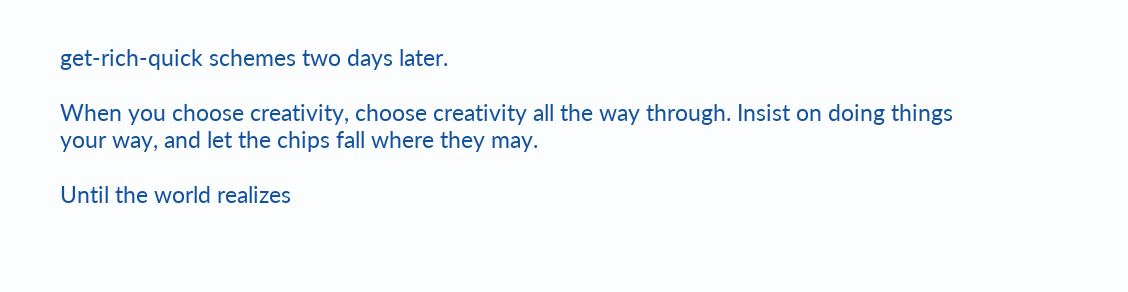get-rich-quick schemes two days later.

When you choose creativity, choose creativity all the way through. Insist on doing things your way, and let the chips fall where they may.

Until the world realizes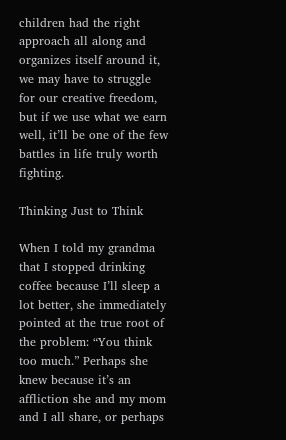children had the right approach all along and organizes itself around it, we may have to struggle for our creative freedom, but if we use what we earn well, it’ll be one of the few battles in life truly worth fighting.

Thinking Just to Think

When I told my grandma that I stopped drinking coffee because I’ll sleep a lot better, she immediately pointed at the true root of the problem: “You think too much.” Perhaps she knew because it’s an affliction she and my mom and I all share, or perhaps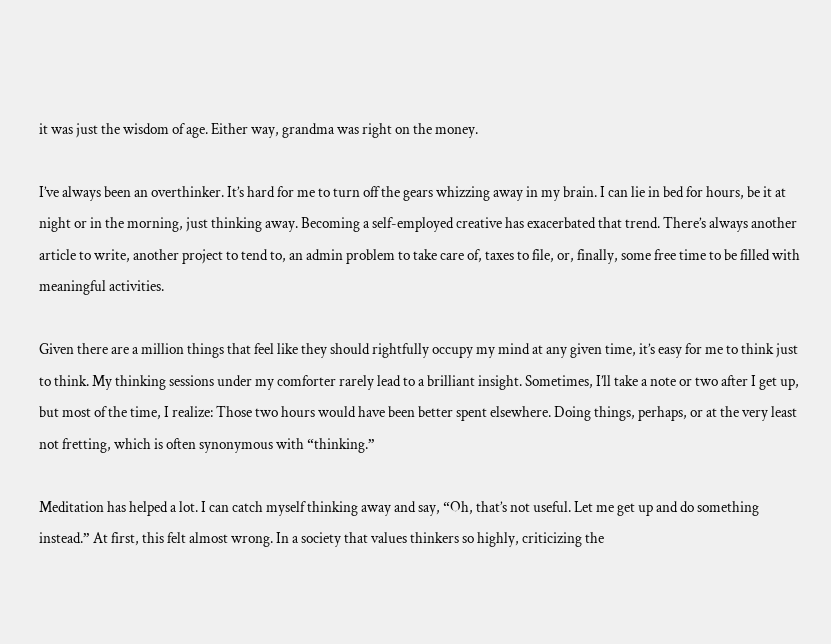it was just the wisdom of age. Either way, grandma was right on the money.

I’ve always been an overthinker. It’s hard for me to turn off the gears whizzing away in my brain. I can lie in bed for hours, be it at night or in the morning, just thinking away. Becoming a self-employed creative has exacerbated that trend. There’s always another article to write, another project to tend to, an admin problem to take care of, taxes to file, or, finally, some free time to be filled with meaningful activities.

Given there are a million things that feel like they should rightfully occupy my mind at any given time, it’s easy for me to think just to think. My thinking sessions under my comforter rarely lead to a brilliant insight. Sometimes, I’ll take a note or two after I get up, but most of the time, I realize: Those two hours would have been better spent elsewhere. Doing things, perhaps, or at the very least not fretting, which is often synonymous with “thinking.”

Meditation has helped a lot. I can catch myself thinking away and say, “Oh, that’s not useful. Let me get up and do something instead.” At first, this felt almost wrong. In a society that values thinkers so highly, criticizing the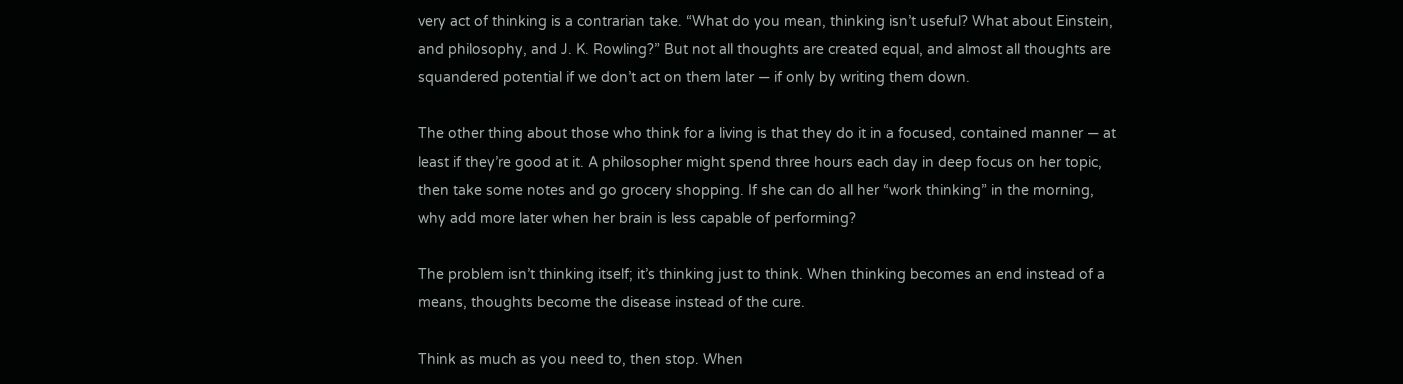very act of thinking is a contrarian take. “What do you mean, thinking isn’t useful? What about Einstein, and philosophy, and J. K. Rowling?” But not all thoughts are created equal, and almost all thoughts are squandered potential if we don’t act on them later — if only by writing them down.

The other thing about those who think for a living is that they do it in a focused, contained manner — at least if they’re good at it. A philosopher might spend three hours each day in deep focus on her topic, then take some notes and go grocery shopping. If she can do all her “work thinking” in the morning, why add more later when her brain is less capable of performing?

The problem isn’t thinking itself; it’s thinking just to think. When thinking becomes an end instead of a means, thoughts become the disease instead of the cure.

Think as much as you need to, then stop. When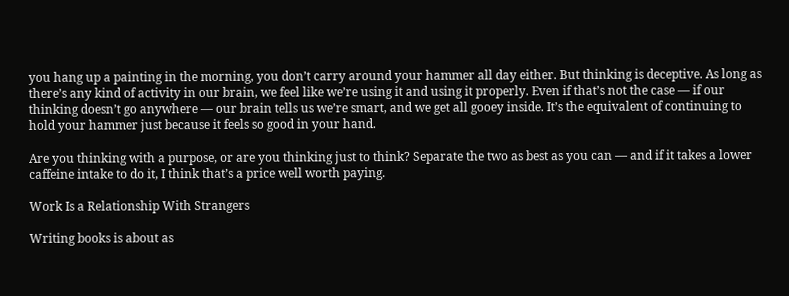you hang up a painting in the morning, you don’t carry around your hammer all day either. But thinking is deceptive. As long as there’s any kind of activity in our brain, we feel like we’re using it and using it properly. Even if that’s not the case — if our thinking doesn’t go anywhere — our brain tells us we’re smart, and we get all gooey inside. It’s the equivalent of continuing to hold your hammer just because it feels so good in your hand.

Are you thinking with a purpose, or are you thinking just to think? Separate the two as best as you can — and if it takes a lower caffeine intake to do it, I think that’s a price well worth paying.

Work Is a Relationship With Strangers

Writing books is about as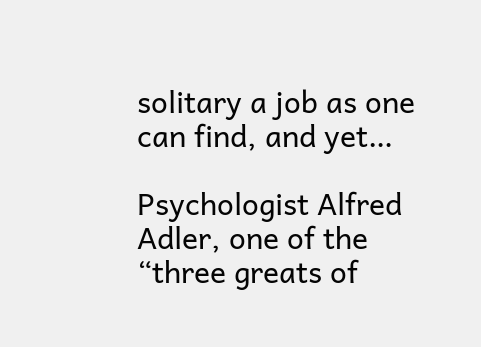solitary a job as one can find, and yet…

Psychologist Alfred Adler, one of the “three greats of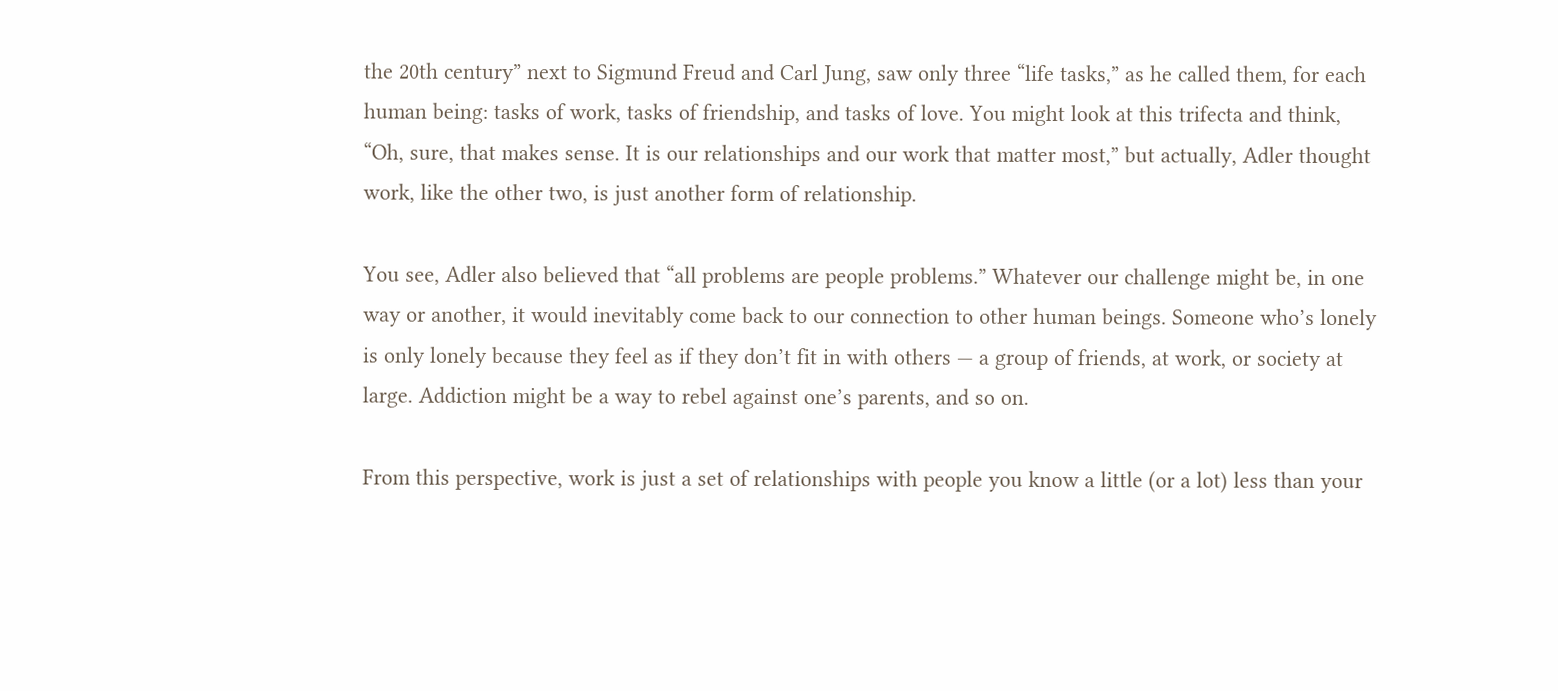the 20th century” next to Sigmund Freud and Carl Jung, saw only three “life tasks,” as he called them, for each human being: tasks of work, tasks of friendship, and tasks of love. You might look at this trifecta and think, “Oh, sure, that makes sense. It is our relationships and our work that matter most,” but actually, Adler thought work, like the other two, is just another form of relationship.

You see, Adler also believed that “all problems are people problems.” Whatever our challenge might be, in one way or another, it would inevitably come back to our connection to other human beings. Someone who’s lonely is only lonely because they feel as if they don’t fit in with others — a group of friends, at work, or society at large. Addiction might be a way to rebel against one’s parents, and so on.

From this perspective, work is just a set of relationships with people you know a little (or a lot) less than your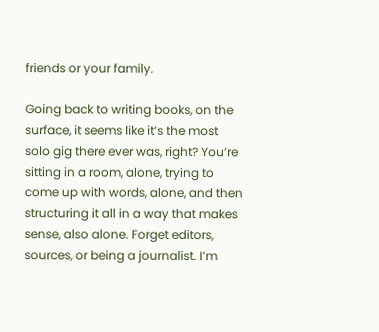friends or your family.

Going back to writing books, on the surface, it seems like it’s the most solo gig there ever was, right? You’re sitting in a room, alone, trying to come up with words, alone, and then structuring it all in a way that makes sense, also alone. Forget editors, sources, or being a journalist. I’m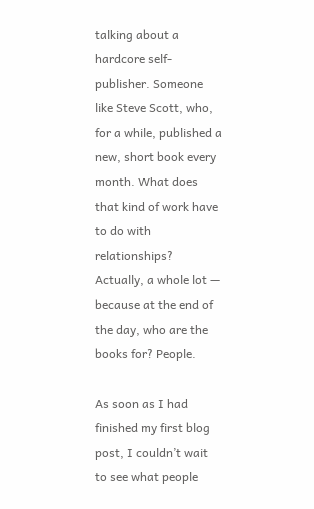talking about a hardcore self-publisher. Someone like Steve Scott, who, for a while, published a new, short book every month. What does that kind of work have to do with relationships? Actually, a whole lot — because at the end of the day, who are the books for? People.

As soon as I had finished my first blog post, I couldn’t wait to see what people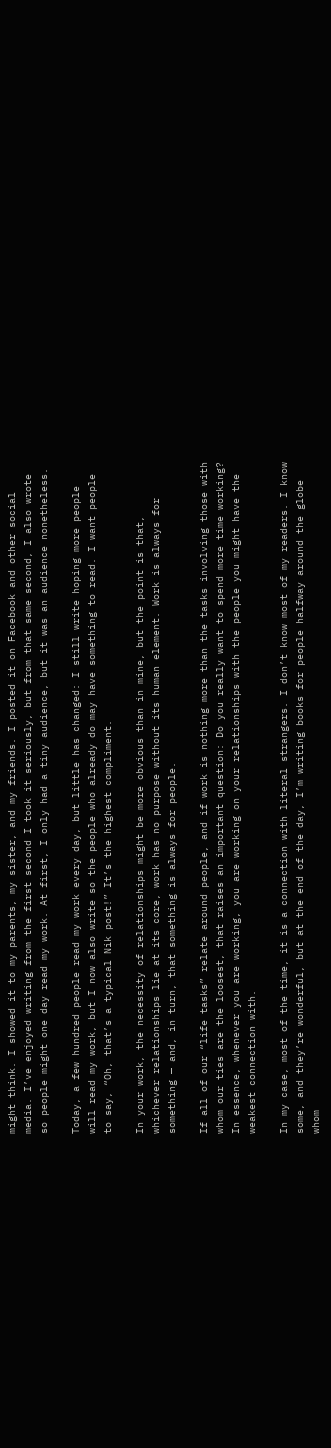might think. I showed it to my parents, my sister, and my friends. I posted it on Facebook and other social media. I’ve enjoyed writing from the first second I took it seriously, but from that same second, I also wrote so people might one day read my work. At first, I only had a tiny audience, but it was an audience nonetheless.

Today, a few hundred people read my work every day, but little has changed: I still write hoping more people will read my work, but I now also write so the people who already do may have something to read. I want people to say, “Oh, that’s a typical Nik post!” It’s the highest compliment.

In your work, the necessity of relationships might be more obvious than in mine, but the point is that, whichever relationships lie at its core, work has no purpose without its human element. Work is always for something — and, in turn, that something is always for people.

If all of our “life tasks” relate around people, and if work is nothing more than the tasks involving those with whom our ties are the loosest, that raises an important question: Do you really want to spend more time working? In essence, whenever you are working, you are working on your relationships with the people you might have the weakest connection with.

In my case, most of the time, it is a connection with literal strangers. I don’t know most of my readers. I know some, and they’re wonderful, but at the end of the day, I’m writing books for people halfway around the globe whom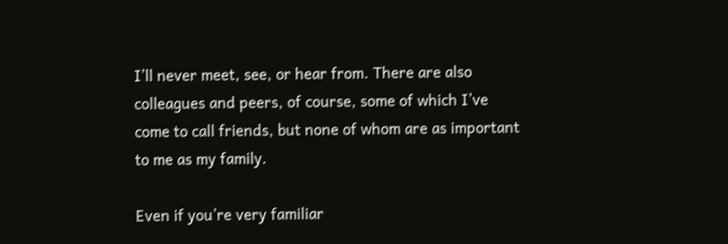I’ll never meet, see, or hear from. There are also colleagues and peers, of course, some of which I’ve come to call friends, but none of whom are as important to me as my family.

Even if you’re very familiar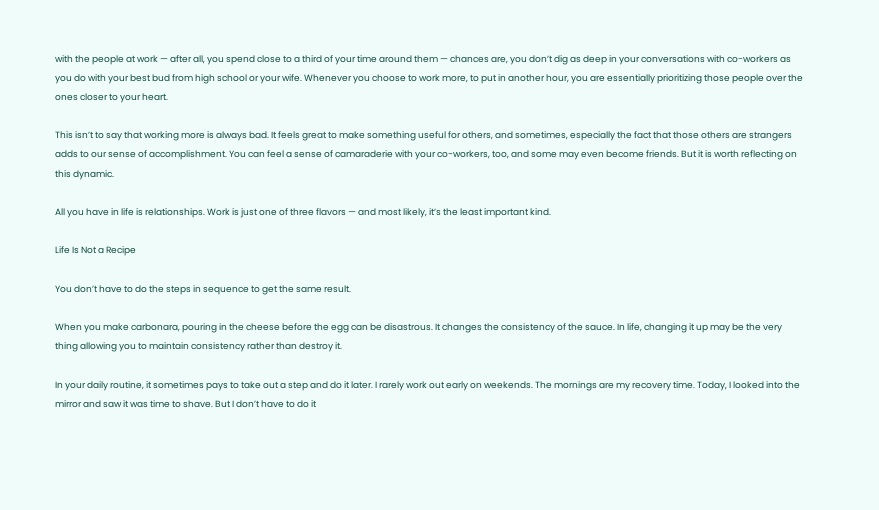with the people at work — after all, you spend close to a third of your time around them — chances are, you don’t dig as deep in your conversations with co-workers as you do with your best bud from high school or your wife. Whenever you choose to work more, to put in another hour, you are essentially prioritizing those people over the ones closer to your heart.

This isn’t to say that working more is always bad. It feels great to make something useful for others, and sometimes, especially the fact that those others are strangers adds to our sense of accomplishment. You can feel a sense of camaraderie with your co-workers, too, and some may even become friends. But it is worth reflecting on this dynamic.

All you have in life is relationships. Work is just one of three flavors — and most likely, it’s the least important kind.

Life Is Not a Recipe

You don’t have to do the steps in sequence to get the same result.

When you make carbonara, pouring in the cheese before the egg can be disastrous. It changes the consistency of the sauce. In life, changing it up may be the very thing allowing you to maintain consistency rather than destroy it.

In your daily routine, it sometimes pays to take out a step and do it later. I rarely work out early on weekends. The mornings are my recovery time. Today, I looked into the mirror and saw it was time to shave. But I don’t have to do it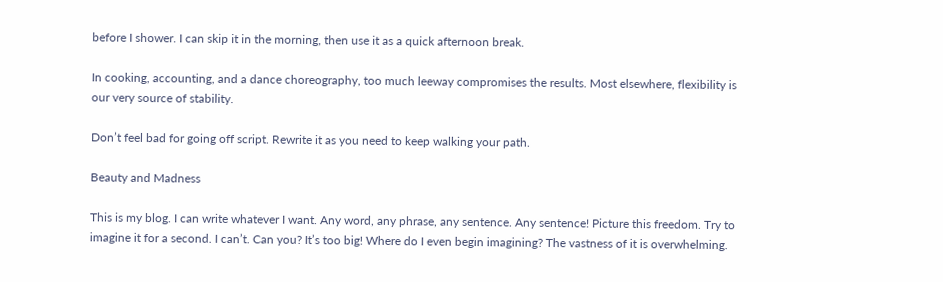before I shower. I can skip it in the morning, then use it as a quick afternoon break.

In cooking, accounting, and a dance choreography, too much leeway compromises the results. Most elsewhere, flexibility is our very source of stability.

Don’t feel bad for going off script. Rewrite it as you need to keep walking your path.

Beauty and Madness

This is my blog. I can write whatever I want. Any word, any phrase, any sentence. Any sentence! Picture this freedom. Try to imagine it for a second. I can’t. Can you? It’s too big! Where do I even begin imagining? The vastness of it is overwhelming.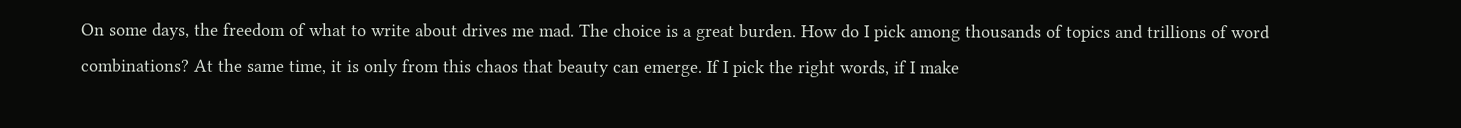On some days, the freedom of what to write about drives me mad. The choice is a great burden. How do I pick among thousands of topics and trillions of word combinations? At the same time, it is only from this chaos that beauty can emerge. If I pick the right words, if I make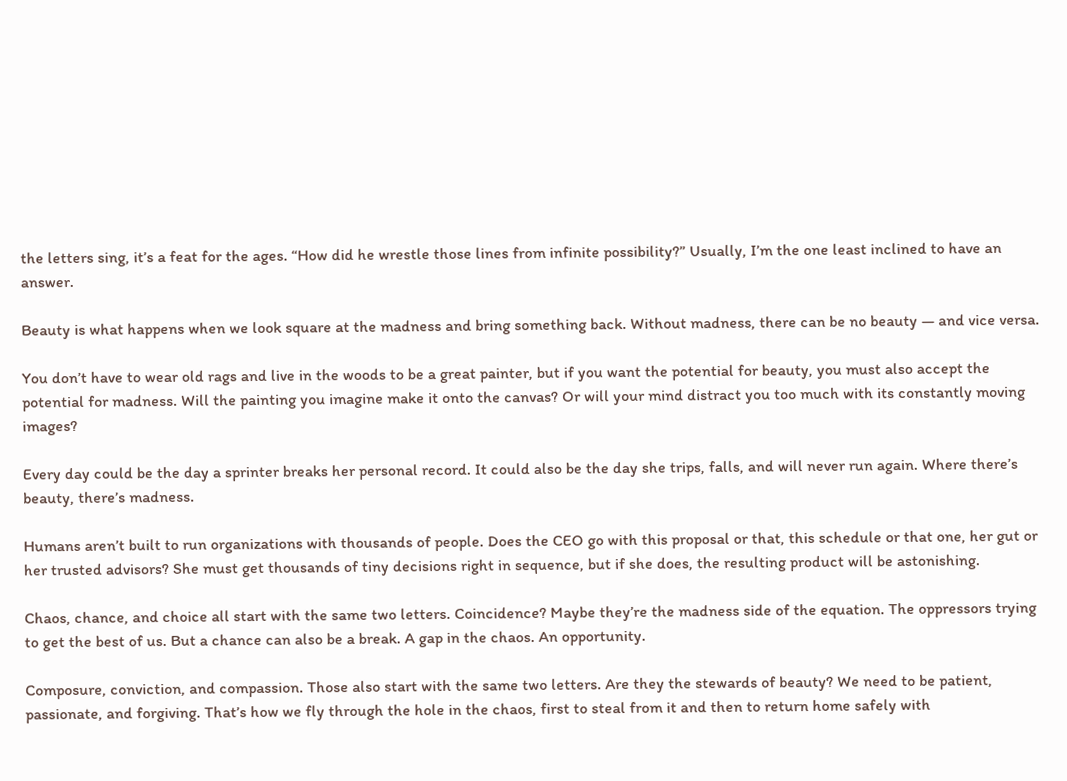the letters sing, it’s a feat for the ages. “How did he wrestle those lines from infinite possibility?” Usually, I’m the one least inclined to have an answer.

Beauty is what happens when we look square at the madness and bring something back. Without madness, there can be no beauty — and vice versa.

You don’t have to wear old rags and live in the woods to be a great painter, but if you want the potential for beauty, you must also accept the potential for madness. Will the painting you imagine make it onto the canvas? Or will your mind distract you too much with its constantly moving images?

Every day could be the day a sprinter breaks her personal record. It could also be the day she trips, falls, and will never run again. Where there’s beauty, there’s madness.

Humans aren’t built to run organizations with thousands of people. Does the CEO go with this proposal or that, this schedule or that one, her gut or her trusted advisors? She must get thousands of tiny decisions right in sequence, but if she does, the resulting product will be astonishing.

Chaos, chance, and choice all start with the same two letters. Coincidence? Maybe they’re the madness side of the equation. The oppressors trying to get the best of us. But a chance can also be a break. A gap in the chaos. An opportunity.

Composure, conviction, and compassion. Those also start with the same two letters. Are they the stewards of beauty? We need to be patient, passionate, and forgiving. That’s how we fly through the hole in the chaos, first to steal from it and then to return home safely with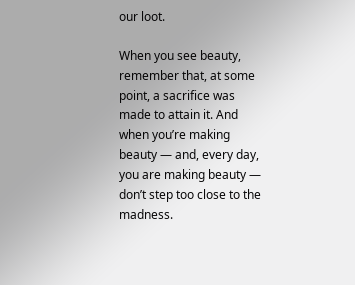our loot.

When you see beauty, remember that, at some point, a sacrifice was made to attain it. And when you’re making beauty — and, every day, you are making beauty — don’t step too close to the madness.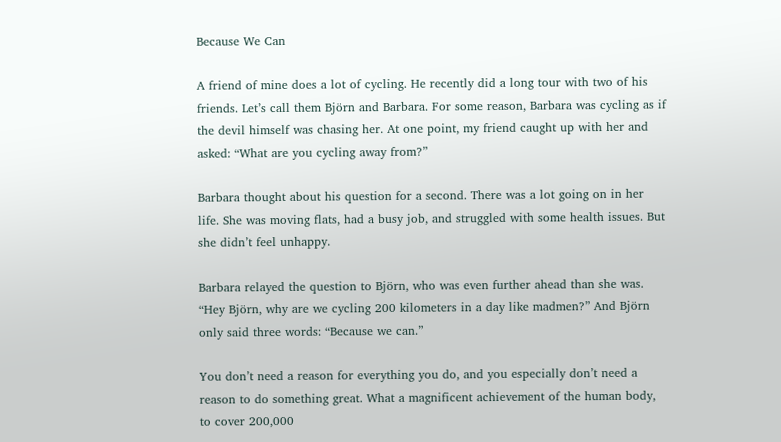Because We Can

A friend of mine does a lot of cycling. He recently did a long tour with two of his friends. Let’s call them Björn and Barbara. For some reason, Barbara was cycling as if the devil himself was chasing her. At one point, my friend caught up with her and asked: “What are you cycling away from?”

Barbara thought about his question for a second. There was a lot going on in her life. She was moving flats, had a busy job, and struggled with some health issues. But she didn’t feel unhappy.

Barbara relayed the question to Björn, who was even further ahead than she was. “Hey Björn, why are we cycling 200 kilometers in a day like madmen?” And Björn only said three words: “Because we can.”

You don’t need a reason for everything you do, and you especially don’t need a reason to do something great. What a magnificent achievement of the human body, to cover 200,000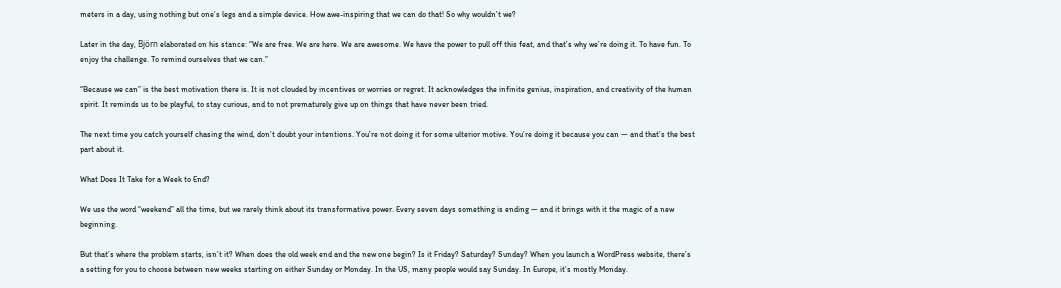meters in a day, using nothing but one’s legs and a simple device. How awe-inspiring that we can do that! So why wouldn’t we?

Later in the day, Björn elaborated on his stance: “We are free. We are here. We are awesome. We have the power to pull off this feat, and that’s why we’re doing it. To have fun. To enjoy the challenge. To remind ourselves that we can.”

“Because we can” is the best motivation there is. It is not clouded by incentives or worries or regret. It acknowledges the infinite genius, inspiration, and creativity of the human spirit. It reminds us to be playful, to stay curious, and to not prematurely give up on things that have never been tried.

The next time you catch yourself chasing the wind, don’t doubt your intentions. You’re not doing it for some ulterior motive. You’re doing it because you can — and that’s the best part about it.

What Does It Take for a Week to End?

We use the word “weekend” all the time, but we rarely think about its transformative power. Every seven days something is ending — and it brings with it the magic of a new beginning.

But that’s where the problem starts, isn’t it? When does the old week end and the new one begin? Is it Friday? Saturday? Sunday? When you launch a WordPress website, there’s a setting for you to choose between new weeks starting on either Sunday or Monday. In the US, many people would say Sunday. In Europe, it’s mostly Monday.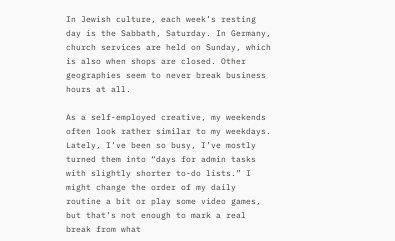In Jewish culture, each week’s resting day is the Sabbath, Saturday. In Germany, church services are held on Sunday, which is also when shops are closed. Other geographies seem to never break business hours at all.

As a self-employed creative, my weekends often look rather similar to my weekdays. Lately, I’ve been so busy, I’ve mostly turned them into “days for admin tasks with slightly shorter to-do lists.” I might change the order of my daily routine a bit or play some video games, but that’s not enough to mark a real break from what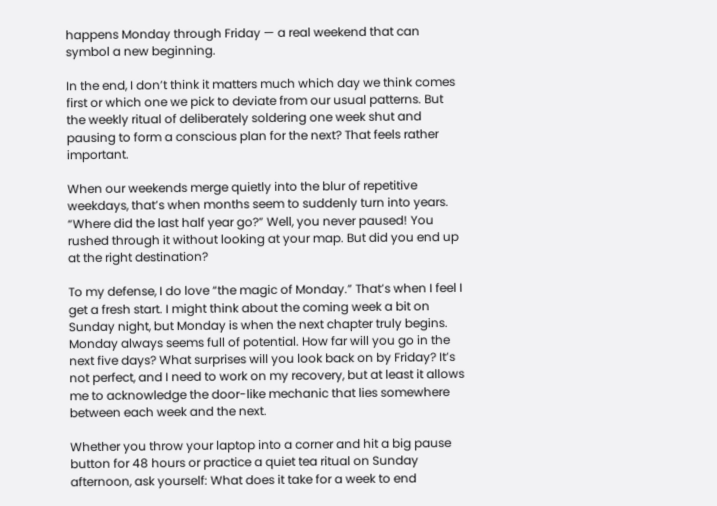happens Monday through Friday — a real weekend that can symbol a new beginning.

In the end, I don’t think it matters much which day we think comes first or which one we pick to deviate from our usual patterns. But the weekly ritual of deliberately soldering one week shut and pausing to form a conscious plan for the next? That feels rather important.

When our weekends merge quietly into the blur of repetitive weekdays, that’s when months seem to suddenly turn into years. “Where did the last half year go?” Well, you never paused! You rushed through it without looking at your map. But did you end up at the right destination?

To my defense, I do love “the magic of Monday.” That’s when I feel I get a fresh start. I might think about the coming week a bit on Sunday night, but Monday is when the next chapter truly begins. Monday always seems full of potential. How far will you go in the next five days? What surprises will you look back on by Friday? It’s not perfect, and I need to work on my recovery, but at least it allows me to acknowledge the door-like mechanic that lies somewhere between each week and the next.

Whether you throw your laptop into a corner and hit a big pause button for 48 hours or practice a quiet tea ritual on Sunday afternoon, ask yourself: What does it take for a week to end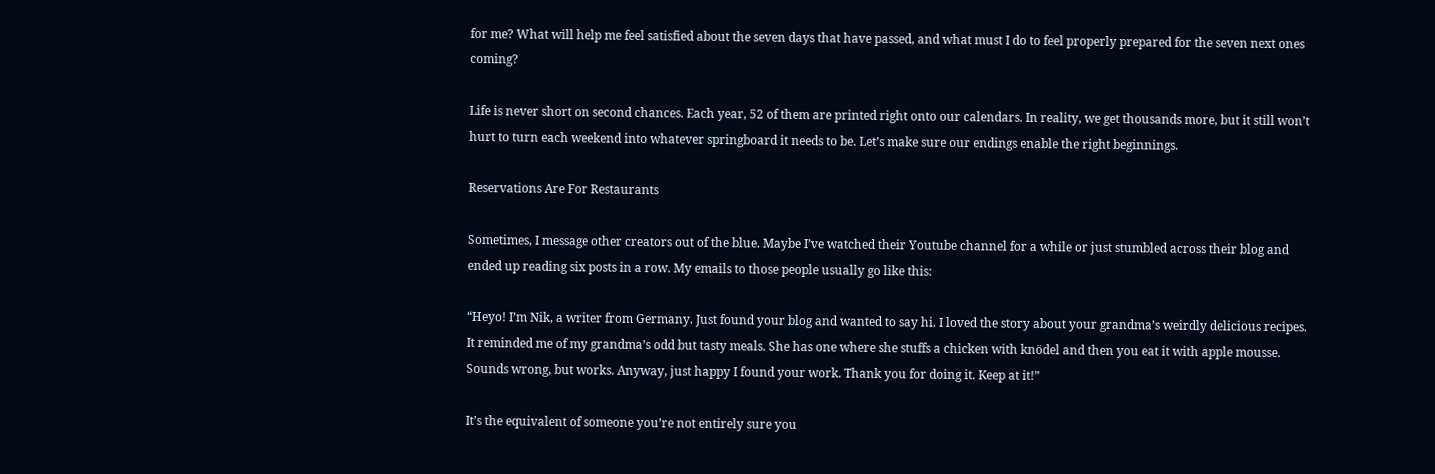for me? What will help me feel satisfied about the seven days that have passed, and what must I do to feel properly prepared for the seven next ones coming?

Life is never short on second chances. Each year, 52 of them are printed right onto our calendars. In reality, we get thousands more, but it still won’t hurt to turn each weekend into whatever springboard it needs to be. Let’s make sure our endings enable the right beginnings.

Reservations Are For Restaurants

Sometimes, I message other creators out of the blue. Maybe I’ve watched their Youtube channel for a while or just stumbled across their blog and ended up reading six posts in a row. My emails to those people usually go like this:

“Heyo! I’m Nik, a writer from Germany. Just found your blog and wanted to say hi. I loved the story about your grandma’s weirdly delicious recipes. It reminded me of my grandma’s odd but tasty meals. She has one where she stuffs a chicken with knödel and then you eat it with apple mousse. Sounds wrong, but works. Anyway, just happy I found your work. Thank you for doing it. Keep at it!”

It’s the equivalent of someone you’re not entirely sure you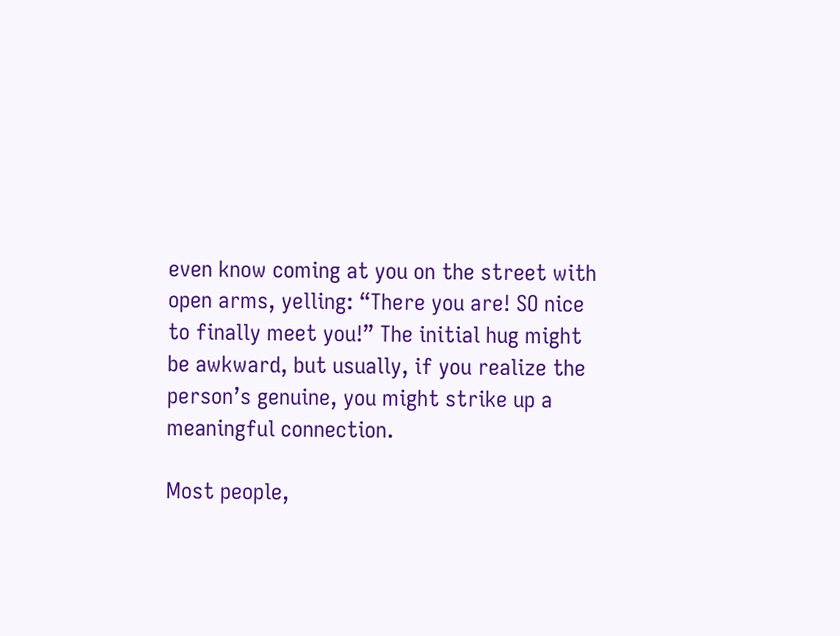even know coming at you on the street with open arms, yelling: “There you are! SO nice to finally meet you!” The initial hug might be awkward, but usually, if you realize the person’s genuine, you might strike up a meaningful connection.

Most people,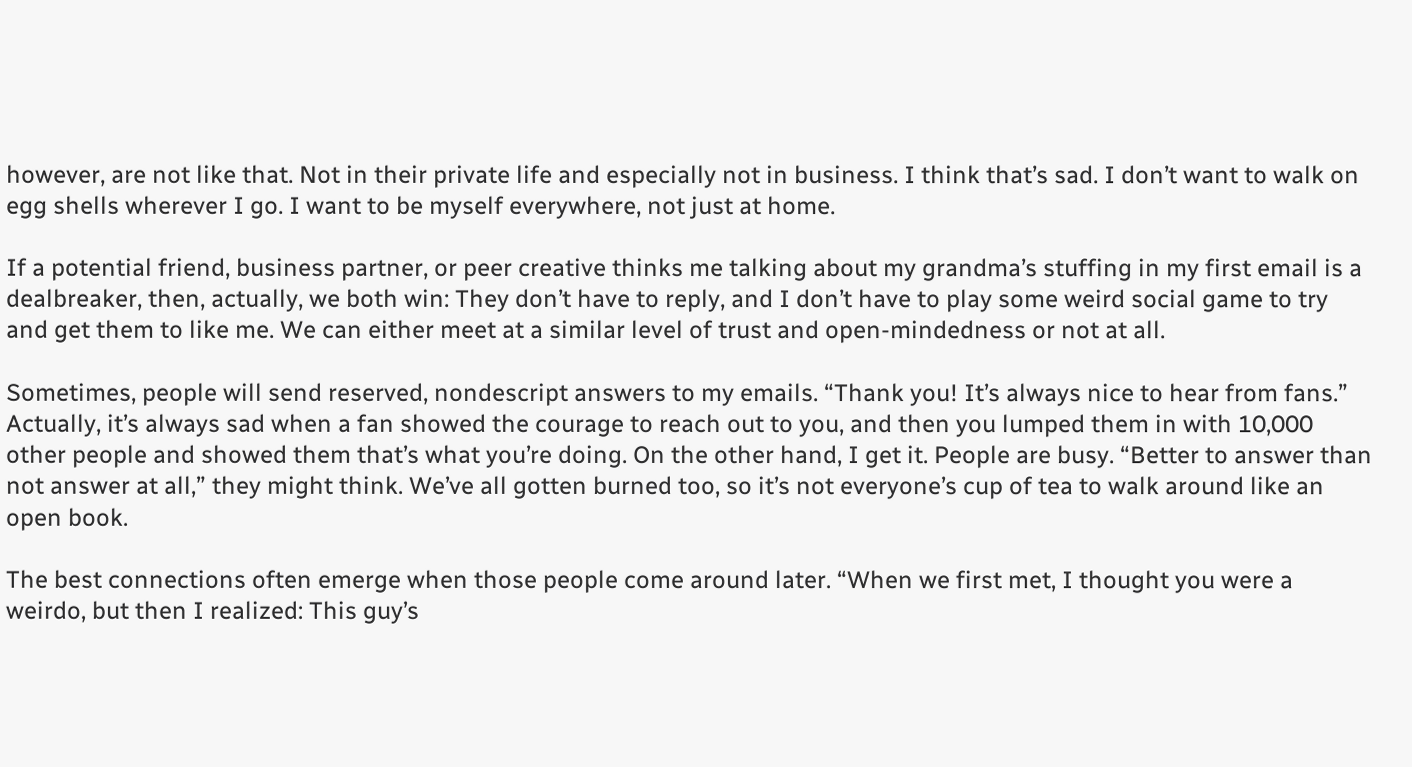however, are not like that. Not in their private life and especially not in business. I think that’s sad. I don’t want to walk on egg shells wherever I go. I want to be myself everywhere, not just at home.

If a potential friend, business partner, or peer creative thinks me talking about my grandma’s stuffing in my first email is a dealbreaker, then, actually, we both win: They don’t have to reply, and I don’t have to play some weird social game to try and get them to like me. We can either meet at a similar level of trust and open-mindedness or not at all.

Sometimes, people will send reserved, nondescript answers to my emails. “Thank you! It’s always nice to hear from fans.” Actually, it’s always sad when a fan showed the courage to reach out to you, and then you lumped them in with 10,000 other people and showed them that’s what you’re doing. On the other hand, I get it. People are busy. “Better to answer than not answer at all,” they might think. We’ve all gotten burned too, so it’s not everyone’s cup of tea to walk around like an open book.

The best connections often emerge when those people come around later. “When we first met, I thought you were a weirdo, but then I realized: This guy’s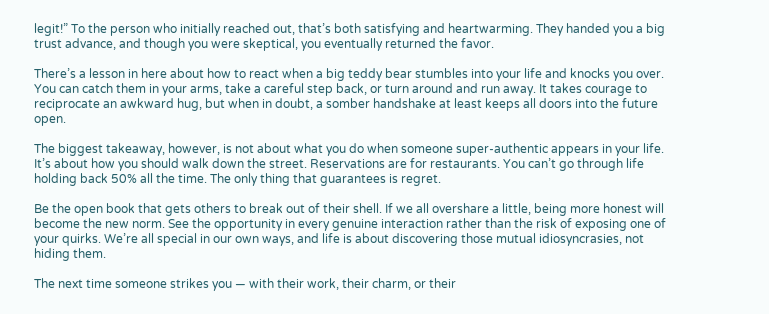legit!” To the person who initially reached out, that’s both satisfying and heartwarming. They handed you a big trust advance, and though you were skeptical, you eventually returned the favor.

There’s a lesson in here about how to react when a big teddy bear stumbles into your life and knocks you over. You can catch them in your arms, take a careful step back, or turn around and run away. It takes courage to reciprocate an awkward hug, but when in doubt, a somber handshake at least keeps all doors into the future open.

The biggest takeaway, however, is not about what you do when someone super-authentic appears in your life. It’s about how you should walk down the street. Reservations are for restaurants. You can’t go through life holding back 50% all the time. The only thing that guarantees is regret.

Be the open book that gets others to break out of their shell. If we all overshare a little, being more honest will become the new norm. See the opportunity in every genuine interaction rather than the risk of exposing one of your quirks. We’re all special in our own ways, and life is about discovering those mutual idiosyncrasies, not hiding them.

The next time someone strikes you — with their work, their charm, or their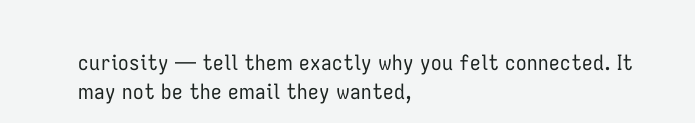curiosity — tell them exactly why you felt connected. It may not be the email they wanted,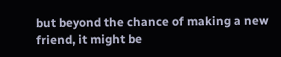but beyond the chance of making a new friend, it might be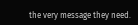the very message they need.